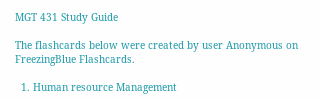MGT 431 Study Guide

The flashcards below were created by user Anonymous on FreezingBlue Flashcards.

  1. Human resource Management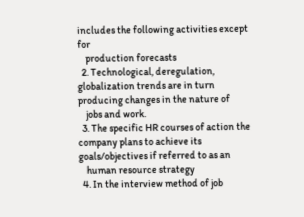includes the following activities except for
    production forecasts
  2. Technological, deregulation, globalization trends are in turn producing changes in the nature of
    jobs and work.
  3. The specific HR courses of action the company plans to achieve its goals/objectives if referred to as an
    human resource strategy
  4. In the interview method of job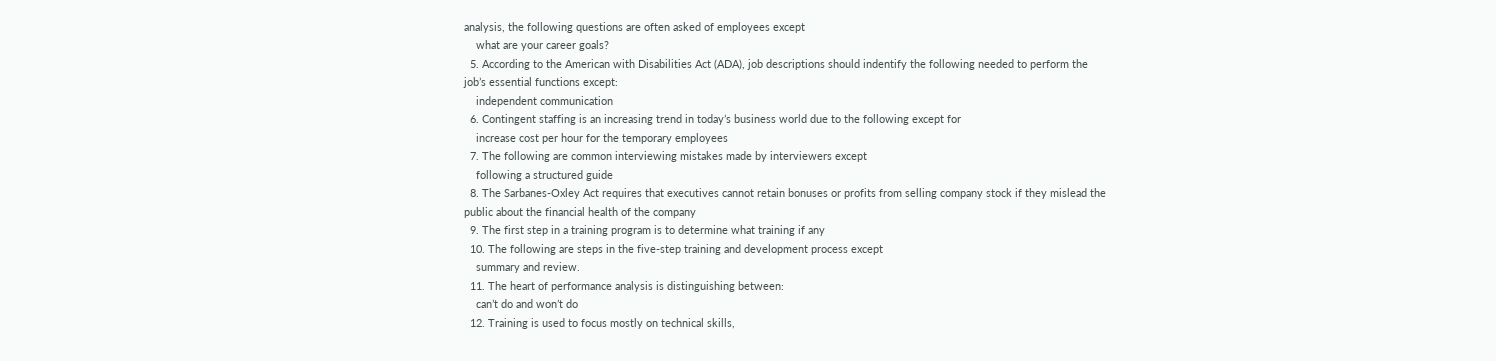analysis, the following questions are often asked of employees except
    what are your career goals?
  5. According to the American with Disabilities Act (ADA), job descriptions should indentify the following needed to perform the job’s essential functions except:
    independent communication
  6. Contingent staffing is an increasing trend in today’s business world due to the following except for
    increase cost per hour for the temporary employees
  7. The following are common interviewing mistakes made by interviewers except
    following a structured guide
  8. The Sarbanes-Oxley Act requires that executives cannot retain bonuses or profits from selling company stock if they mislead the public about the financial health of the company
  9. The first step in a training program is to determine what training if any
  10. The following are steps in the five-step training and development process except
    summary and review.
  11. The heart of performance analysis is distinguishing between:
    can’t do and won’t do
  12. Training is used to focus mostly on technical skills,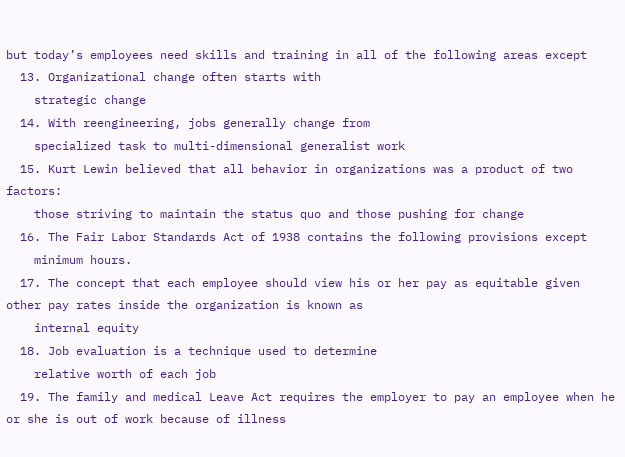but today’s employees need skills and training in all of the following areas except
  13. Organizational change often starts with
    strategic change
  14. With reengineering, jobs generally change from
    specialized task to multi-dimensional generalist work
  15. Kurt Lewin believed that all behavior in organizations was a product of two factors:
    those striving to maintain the status quo and those pushing for change
  16. The Fair Labor Standards Act of 1938 contains the following provisions except
    minimum hours.
  17. The concept that each employee should view his or her pay as equitable given other pay rates inside the organization is known as
    internal equity
  18. Job evaluation is a technique used to determine
    relative worth of each job
  19. The family and medical Leave Act requires the employer to pay an employee when he or she is out of work because of illness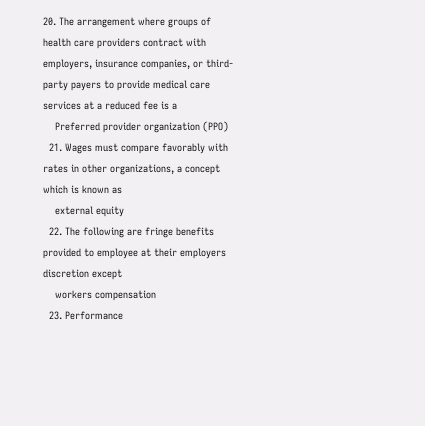20. The arrangement where groups of health care providers contract with employers, insurance companies, or third-party payers to provide medical care services at a reduced fee is a
    Preferred provider organization (PPO)
  21. Wages must compare favorably with rates in other organizations, a concept which is known as
    external equity
  22. The following are fringe benefits provided to employee at their employers discretion except
    workers compensation
  23. Performance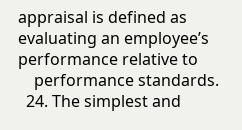appraisal is defined as evaluating an employee’s performance relative to
    performance standards.
  24. The simplest and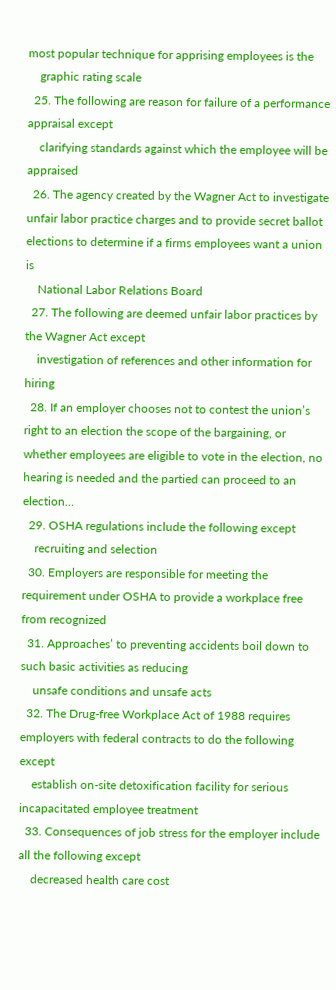most popular technique for apprising employees is the
    graphic rating scale
  25. The following are reason for failure of a performance appraisal except
    clarifying standards against which the employee will be appraised
  26. The agency created by the Wagner Act to investigate unfair labor practice charges and to provide secret ballot elections to determine if a firms employees want a union is
    National Labor Relations Board
  27. The following are deemed unfair labor practices by the Wagner Act except
    investigation of references and other information for hiring
  28. If an employer chooses not to contest the union’s right to an election the scope of the bargaining, or whether employees are eligible to vote in the election, no hearing is needed and the partied can proceed to an election…
  29. OSHA regulations include the following except
    recruiting and selection
  30. Employers are responsible for meeting the requirement under OSHA to provide a workplace free from recognized
  31. Approaches’ to preventing accidents boil down to such basic activities as reducing
    unsafe conditions and unsafe acts
  32. The Drug-free Workplace Act of 1988 requires employers with federal contracts to do the following except
    establish on-site detoxification facility for serious incapacitated employee treatment
  33. Consequences of job stress for the employer include all the following except
    decreased health care cost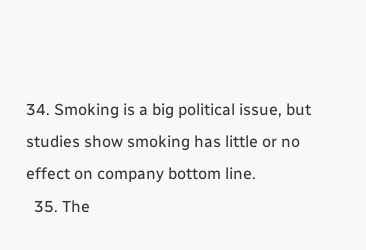34. Smoking is a big political issue, but studies show smoking has little or no effect on company bottom line.
  35. The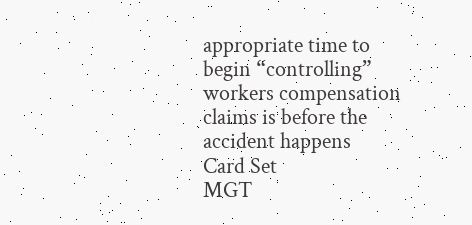appropriate time to begin “controlling” workers compensation claims is before the accident happens
Card Set
MGT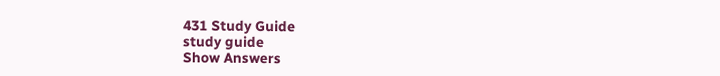431 Study Guide
study guide
Show Answers